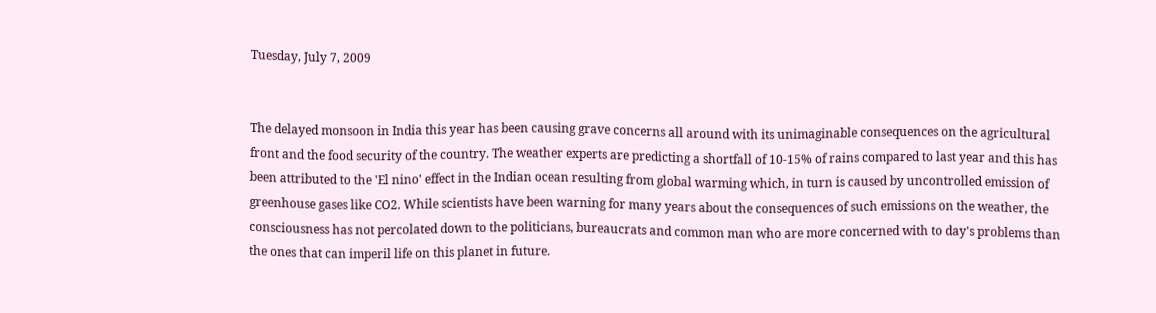Tuesday, July 7, 2009


The delayed monsoon in India this year has been causing grave concerns all around with its unimaginable consequences on the agricultural front and the food security of the country. The weather experts are predicting a shortfall of 10-15% of rains compared to last year and this has been attributed to the 'El nino' effect in the Indian ocean resulting from global warming which, in turn is caused by uncontrolled emission of greenhouse gases like CO2. While scientists have been warning for many years about the consequences of such emissions on the weather, the consciousness has not percolated down to the politicians, bureaucrats and common man who are more concerned with to day's problems than the ones that can imperil life on this planet in future.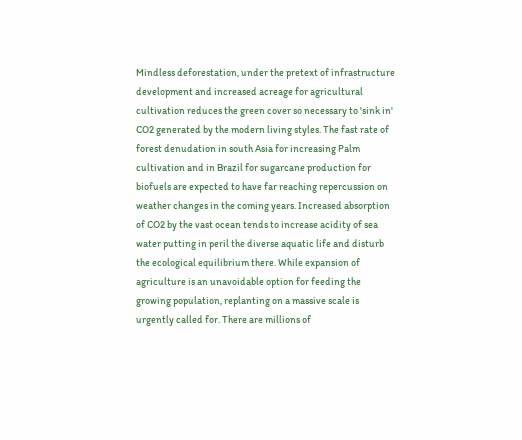Mindless deforestation, under the pretext of infrastructure development and increased acreage for agricultural cultivation reduces the green cover so necessary to 'sink in' CO2 generated by the modern living styles. The fast rate of forest denudation in south Asia for increasing Palm cultivation and in Brazil for sugarcane production for biofuels are expected to have far reaching repercussion on weather changes in the coming years. Increased absorption of CO2 by the vast ocean tends to increase acidity of sea water putting in peril the diverse aquatic life and disturb the ecological equilibrium there. While expansion of agriculture is an unavoidable option for feeding the growing population, replanting on a massive scale is urgently called for. There are millions of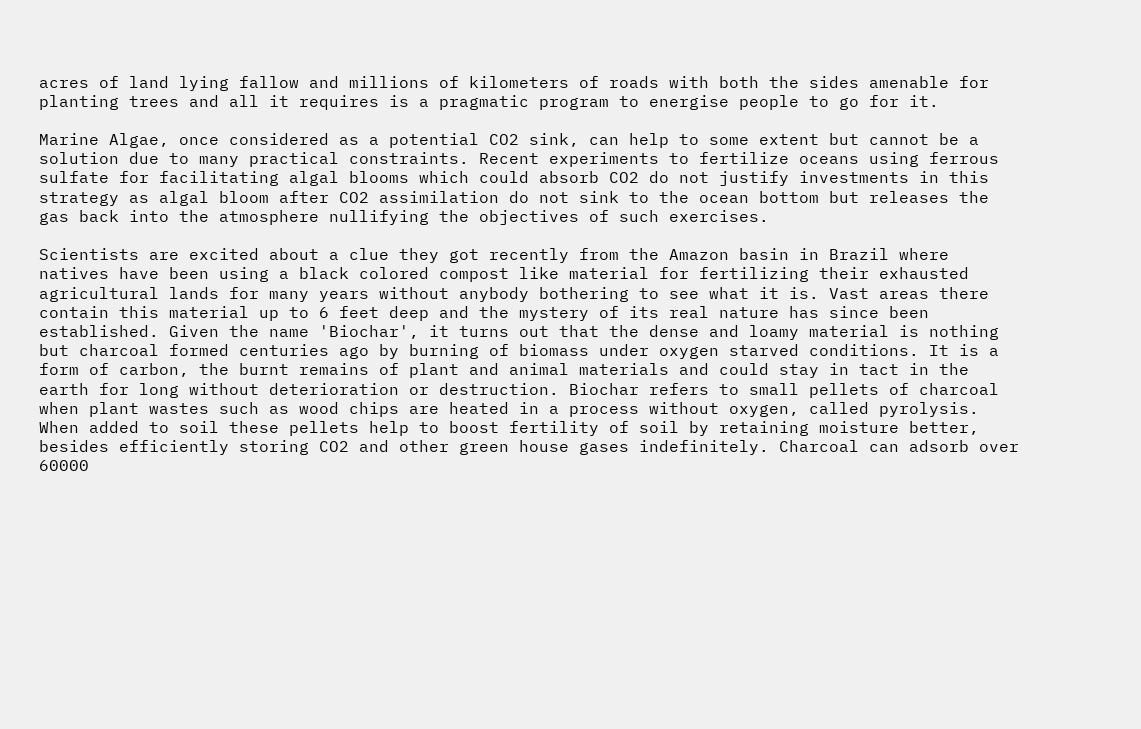acres of land lying fallow and millions of kilometers of roads with both the sides amenable for planting trees and all it requires is a pragmatic program to energise people to go for it.

Marine Algae, once considered as a potential CO2 sink, can help to some extent but cannot be a solution due to many practical constraints. Recent experiments to fertilize oceans using ferrous sulfate for facilitating algal blooms which could absorb CO2 do not justify investments in this strategy as algal bloom after CO2 assimilation do not sink to the ocean bottom but releases the gas back into the atmosphere nullifying the objectives of such exercises.

Scientists are excited about a clue they got recently from the Amazon basin in Brazil where natives have been using a black colored compost like material for fertilizing their exhausted agricultural lands for many years without anybody bothering to see what it is. Vast areas there contain this material up to 6 feet deep and the mystery of its real nature has since been established. Given the name 'Biochar', it turns out that the dense and loamy material is nothing but charcoal formed centuries ago by burning of biomass under oxygen starved conditions. It is a form of carbon, the burnt remains of plant and animal materials and could stay in tact in the earth for long without deterioration or destruction. Biochar refers to small pellets of charcoal when plant wastes such as wood chips are heated in a process without oxygen, called pyrolysis. When added to soil these pellets help to boost fertility of soil by retaining moisture better, besides efficiently storing CO2 and other green house gases indefinitely. Charcoal can adsorb over 60000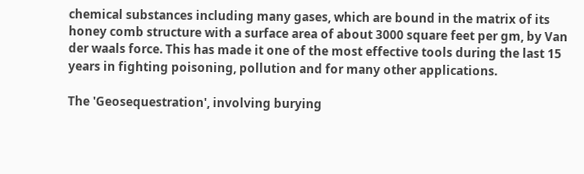chemical substances including many gases, which are bound in the matrix of its honey comb structure with a surface area of about 3000 square feet per gm, by Van der waals force. This has made it one of the most effective tools during the last 15 years in fighting poisoning, pollution and for many other applications.

The 'Geosequestration', involving burying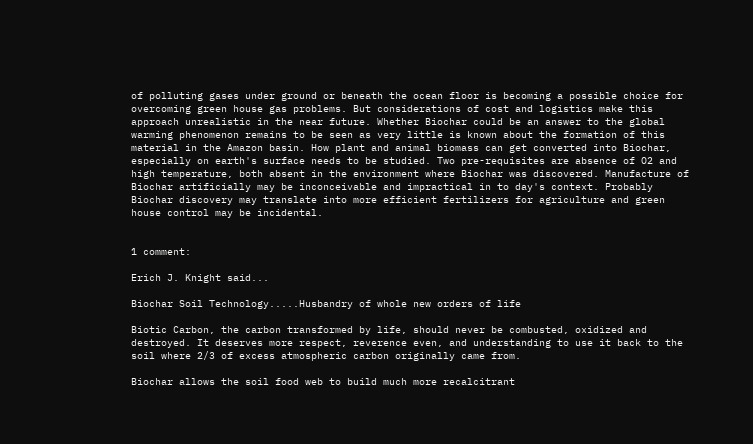of polluting gases under ground or beneath the ocean floor is becoming a possible choice for overcoming green house gas problems. But considerations of cost and logistics make this approach unrealistic in the near future. Whether Biochar could be an answer to the global warming phenomenon remains to be seen as very little is known about the formation of this material in the Amazon basin. How plant and animal biomass can get converted into Biochar, especially on earth's surface needs to be studied. Two pre-requisites are absence of O2 and high temperature, both absent in the environment where Biochar was discovered. Manufacture of Biochar artificially may be inconceivable and impractical in to day's context. Probably Biochar discovery may translate into more efficient fertilizers for agriculture and green house control may be incidental.


1 comment:

Erich J. Knight said...

Biochar Soil Technology.....Husbandry of whole new orders of life

Biotic Carbon, the carbon transformed by life, should never be combusted, oxidized and destroyed. It deserves more respect, reverence even, and understanding to use it back to the soil where 2/3 of excess atmospheric carbon originally came from.

Biochar allows the soil food web to build much more recalcitrant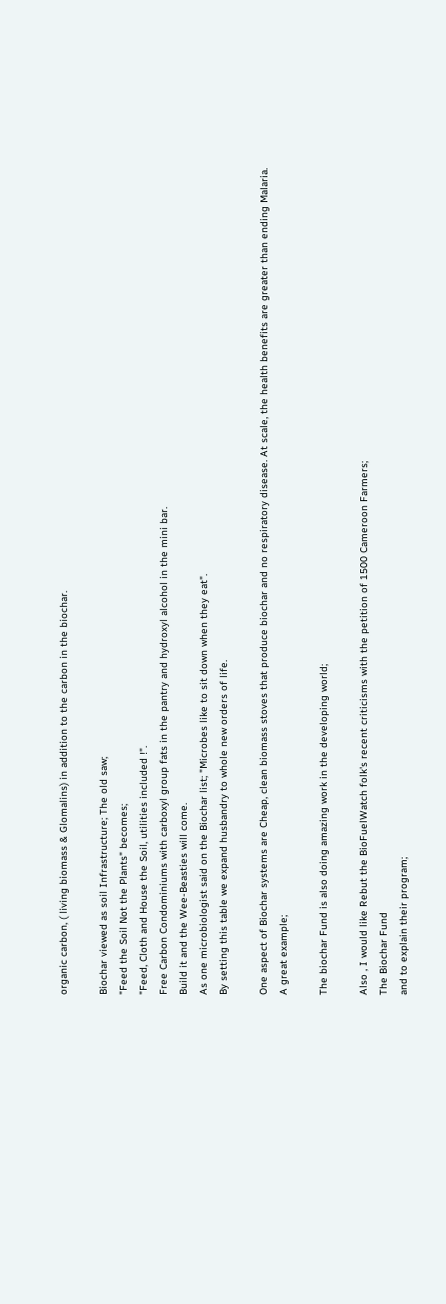organic carbon, ( living biomass & Glomalins) in addition to the carbon in the biochar.

Biochar viewed as soil Infrastructure; The old saw;
"Feed the Soil Not the Plants" becomes;
"Feed, Cloth and House the Soil, utilities included !".
Free Carbon Condominiums with carboxyl group fats in the pantry and hydroxyl alcohol in the mini bar.
Build it and the Wee-Beasties will come.
As one microbiologist said on the Biochar list; "Microbes like to sit down when they eat".
By setting this table we expand husbandry to whole new orders of life.

One aspect of Biochar systems are Cheap, clean biomass stoves that produce biochar and no respiratory disease. At scale, the health benefits are greater than ending Malaria.
A great example;

The biochar Fund is also doing amazing work in the developing world;

Also , I would like Rebut the BioFuelWatch folk's recent criticisms with the petition of 1500 Cameroon Farmers;
The Biochar Fund
and to explain their program;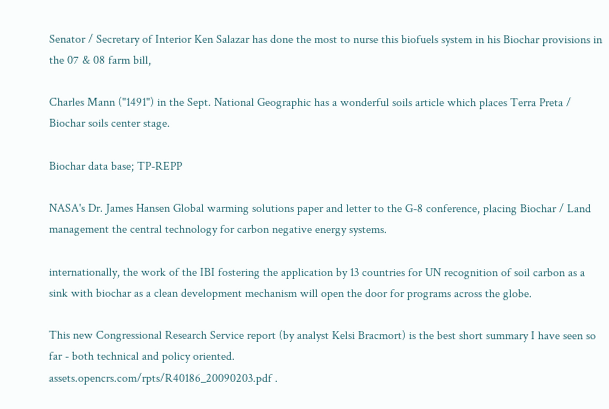Senator / Secretary of Interior Ken Salazar has done the most to nurse this biofuels system in his Biochar provisions in the 07 & 08 farm bill,

Charles Mann ("1491") in the Sept. National Geographic has a wonderful soils article which places Terra Preta / Biochar soils center stage.

Biochar data base; TP-REPP

NASA's Dr. James Hansen Global warming solutions paper and letter to the G-8 conference, placing Biochar / Land management the central technology for carbon negative energy systems.

internationally, the work of the IBI fostering the application by 13 countries for UN recognition of soil carbon as a sink with biochar as a clean development mechanism will open the door for programs across the globe.

This new Congressional Research Service report (by analyst Kelsi Bracmort) is the best short summary I have seen so far - both technical and policy oriented.
assets.opencrs.com/rpts/R40186_20090203.pdf .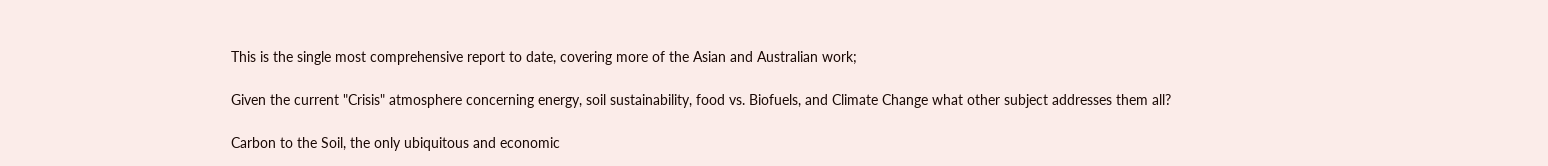This is the single most comprehensive report to date, covering more of the Asian and Australian work;

Given the current "Crisis" atmosphere concerning energy, soil sustainability, food vs. Biofuels, and Climate Change what other subject addresses them all?

Carbon to the Soil, the only ubiquitous and economic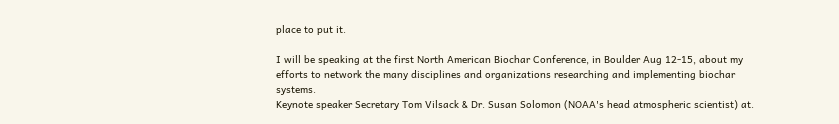place to put it.

I will be speaking at the first North American Biochar Conference, in Boulder Aug 12-15, about my efforts to network the many disciplines and organizations researching and implementing biochar systems.
Keynote speaker Secretary Tom Vilsack & Dr. Susan Solomon (NOAA's head atmospheric scientist) at.